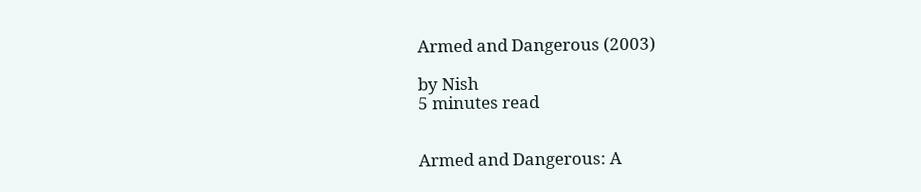Armed and Dangerous (2003)

by Nish
5 minutes read


Armed and Dangerous: A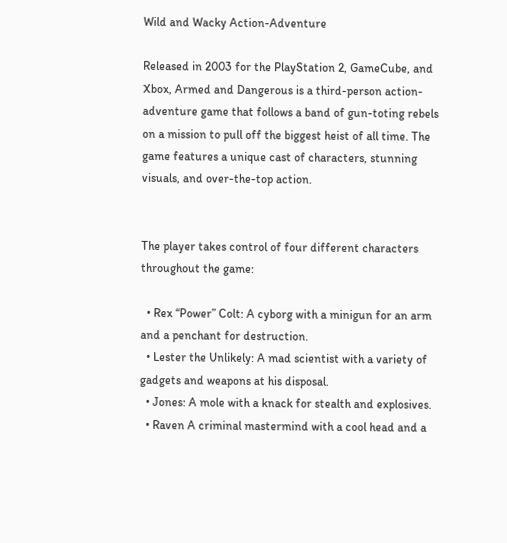Wild and Wacky Action-Adventure

Released in 2003 for the PlayStation 2, GameCube, and Xbox, Armed and Dangerous is a third-person action-adventure game that follows a band of gun-toting rebels on a mission to pull off the biggest heist of all time. The game features a unique cast of characters, stunning visuals, and over-the-top action.


The player takes control of four different characters throughout the game:

  • Rex “Power” Colt: A cyborg with a minigun for an arm and a penchant for destruction.
  • Lester the Unlikely: A mad scientist with a variety of gadgets and weapons at his disposal.
  • Jones: A mole with a knack for stealth and explosives.
  • Raven A criminal mastermind with a cool head and a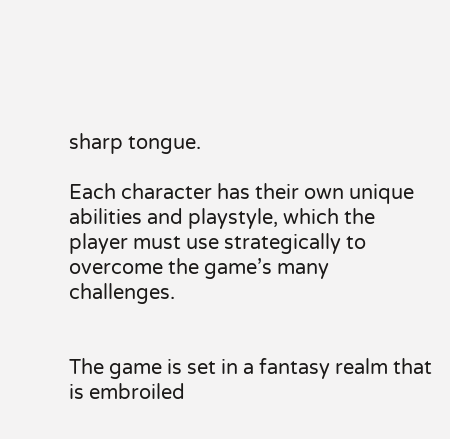sharp tongue.

Each character has their own unique abilities and playstyle, which the player must use strategically to overcome the game’s many challenges.


The game is set in a fantasy realm that is embroiled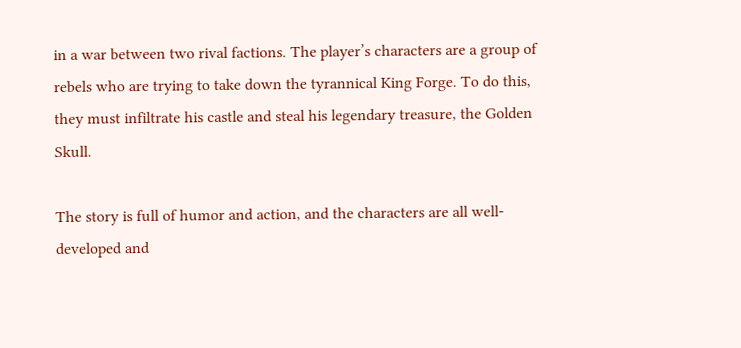in a war between two rival factions. The player’s characters are a group of rebels who are trying to take down the tyrannical King Forge. To do this, they must infiltrate his castle and steal his legendary treasure, the Golden Skull.

The story is full of humor and action, and the characters are all well-developed and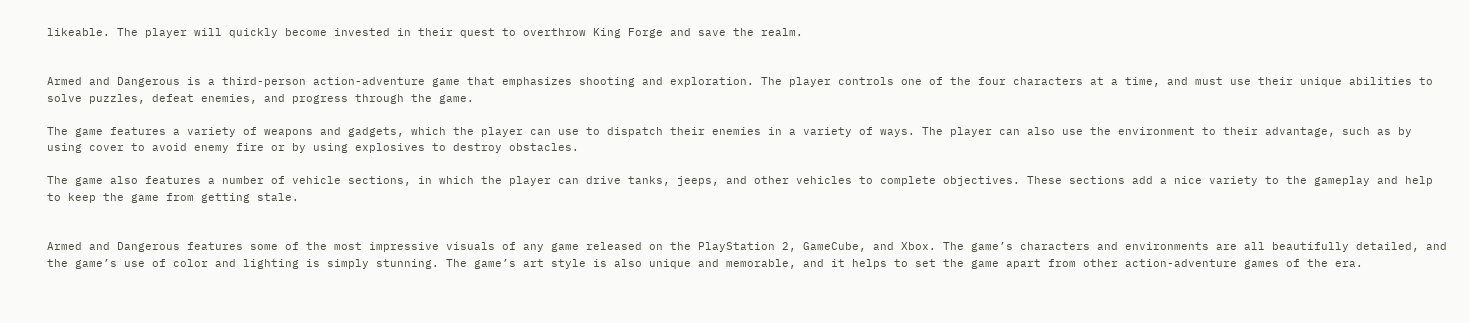likeable. The player will quickly become invested in their quest to overthrow King Forge and save the realm.


Armed and Dangerous is a third-person action-adventure game that emphasizes shooting and exploration. The player controls one of the four characters at a time, and must use their unique abilities to solve puzzles, defeat enemies, and progress through the game.

The game features a variety of weapons and gadgets, which the player can use to dispatch their enemies in a variety of ways. The player can also use the environment to their advantage, such as by using cover to avoid enemy fire or by using explosives to destroy obstacles.

The game also features a number of vehicle sections, in which the player can drive tanks, jeeps, and other vehicles to complete objectives. These sections add a nice variety to the gameplay and help to keep the game from getting stale.


Armed and Dangerous features some of the most impressive visuals of any game released on the PlayStation 2, GameCube, and Xbox. The game’s characters and environments are all beautifully detailed, and the game’s use of color and lighting is simply stunning. The game’s art style is also unique and memorable, and it helps to set the game apart from other action-adventure games of the era.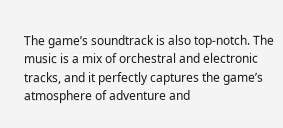The game’s soundtrack is also top-notch. The music is a mix of orchestral and electronic tracks, and it perfectly captures the game’s atmosphere of adventure and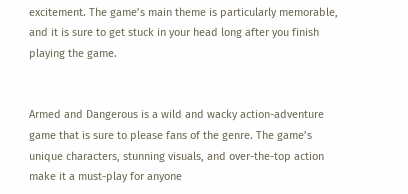excitement. The game’s main theme is particularly memorable, and it is sure to get stuck in your head long after you finish playing the game.


Armed and Dangerous is a wild and wacky action-adventure game that is sure to please fans of the genre. The game’s unique characters, stunning visuals, and over-the-top action make it a must-play for anyone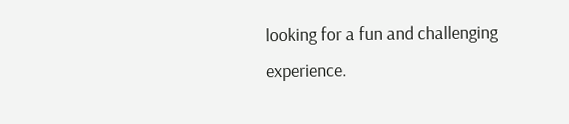looking for a fun and challenging experience.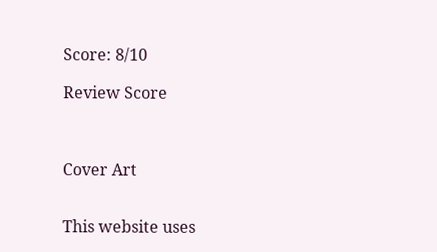Score: 8/10

Review Score



Cover Art


This website uses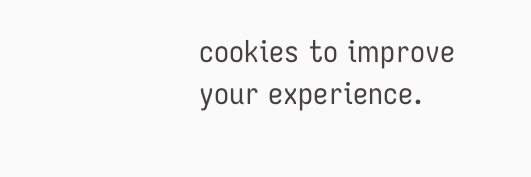cookies to improve your experience.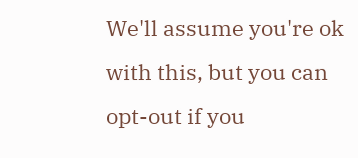We'll assume you're ok with this, but you can opt-out if you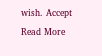wish. Accept Read More